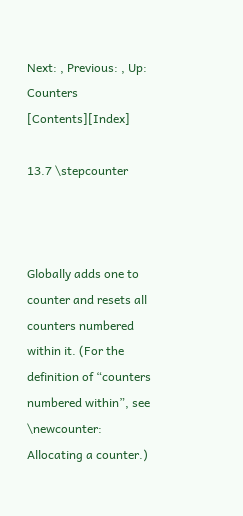Next: , Previous: , Up: Counters   [Contents][Index]

13.7 \stepcounter



Globally adds one to counter and resets all counters numbered within it. (For the definition of “counters numbered within”, see \newcounter: Allocating a counter.)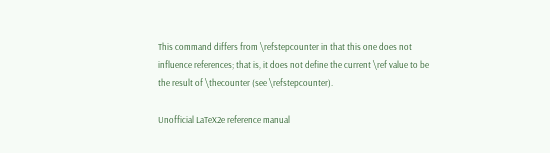This command differs from \refstepcounter in that this one does not influence references; that is, it does not define the current \ref value to be the result of \thecounter (see \refstepcounter).

Unofficial LaTeX2e reference manual